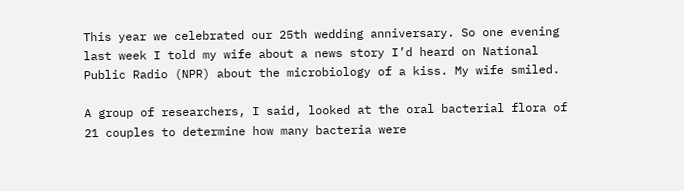This year we celebrated our 25th wedding anniversary. So one evening last week I told my wife about a news story I’d heard on National Public Radio (NPR) about the microbiology of a kiss. My wife smiled.

A group of researchers, I said, looked at the oral bacterial flora of 21 couples to determine how many bacteria were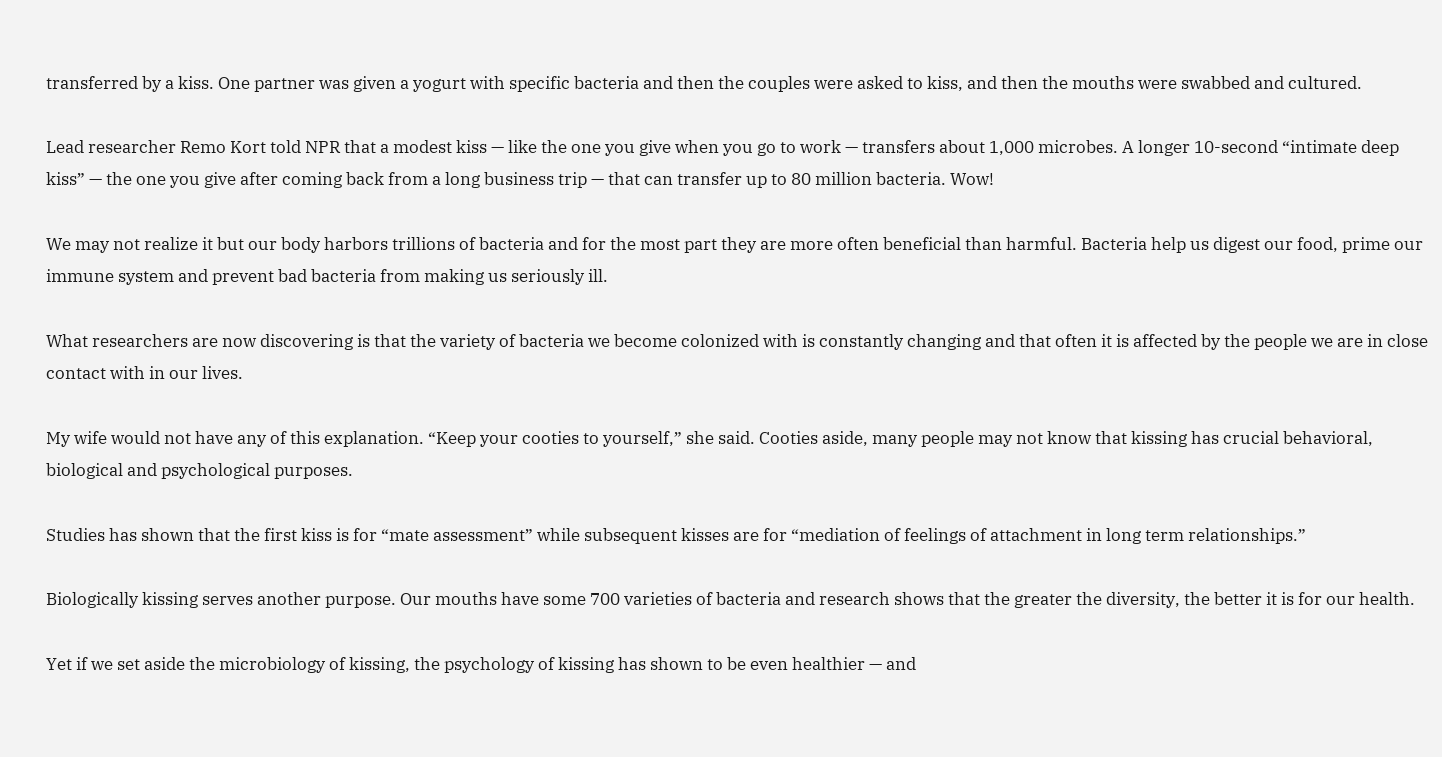transferred by a kiss. One partner was given a yogurt with specific bacteria and then the couples were asked to kiss, and then the mouths were swabbed and cultured.

Lead researcher Remo Kort told NPR that a modest kiss — like the one you give when you go to work — transfers about 1,000 microbes. A longer 10-second “intimate deep kiss” — the one you give after coming back from a long business trip — that can transfer up to 80 million bacteria. Wow!

We may not realize it but our body harbors trillions of bacteria and for the most part they are more often beneficial than harmful. Bacteria help us digest our food, prime our immune system and prevent bad bacteria from making us seriously ill.

What researchers are now discovering is that the variety of bacteria we become colonized with is constantly changing and that often it is affected by the people we are in close contact with in our lives.

My wife would not have any of this explanation. “Keep your cooties to yourself,” she said. Cooties aside, many people may not know that kissing has crucial behavioral, biological and psychological purposes.

Studies has shown that the first kiss is for “mate assessment” while subsequent kisses are for “mediation of feelings of attachment in long term relationships.”

Biologically kissing serves another purpose. Our mouths have some 700 varieties of bacteria and research shows that the greater the diversity, the better it is for our health.

Yet if we set aside the microbiology of kissing, the psychology of kissing has shown to be even healthier — and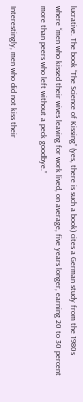lucrative. The book “The Science of Kissing” (yes, there is such a book) cites a German study from the 1980s where “men who kissed their wives leaving for work lived, on average, five years longer, earning 20 to 30 percent more than peers who left without a peck goodbye.”

Interestingly, men who did not kiss their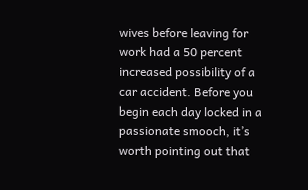wives before leaving for work had a 50 percent increased possibility of a car accident. Before you begin each day locked in a passionate smooch, it’s worth pointing out that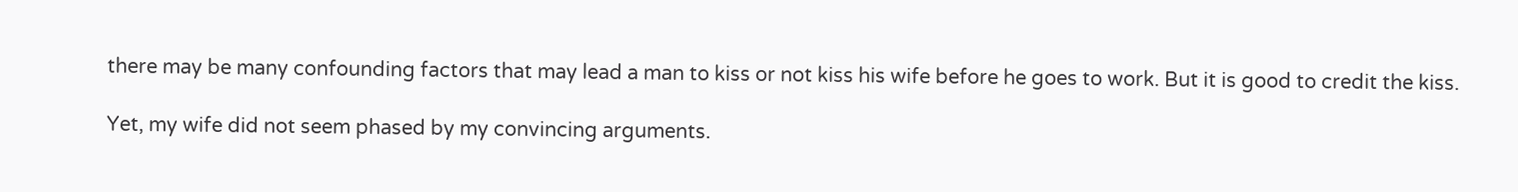there may be many confounding factors that may lead a man to kiss or not kiss his wife before he goes to work. But it is good to credit the kiss.

Yet, my wife did not seem phased by my convincing arguments.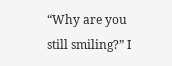“Why are you still smiling?” I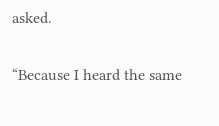asked.

“Because I heard the same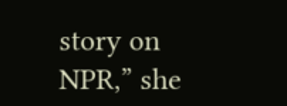story on NPR,” she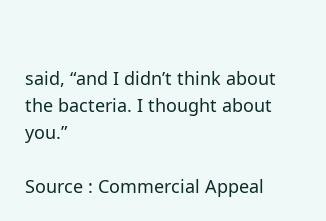said, “and I didn’t think about the bacteria. I thought about you.”

Source : Commercial Appeal